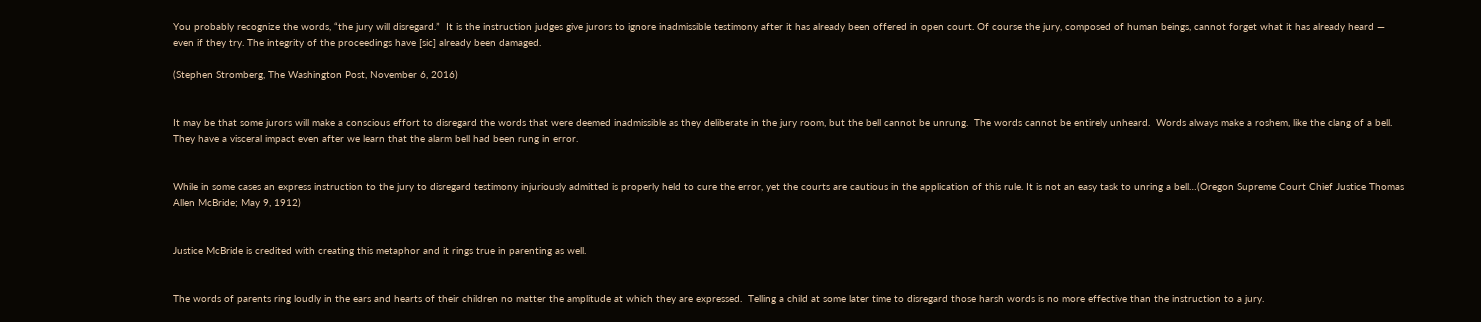You probably recognize the words, “the jury will disregard.”  It is the instruction judges give jurors to ignore inadmissible testimony after it has already been offered in open court. Of course the jury, composed of human beings, cannot forget what it has already heard — even if they try. The integrity of the proceedings have [sic] already been damaged.

(Stephen Stromberg, The Washington Post, November 6, 2016)


It may be that some jurors will make a conscious effort to disregard the words that were deemed inadmissible as they deliberate in the jury room, but the bell cannot be unrung.  The words cannot be entirely unheard.  Words always make a roshem, like the clang of a bell. They have a visceral impact even after we learn that the alarm bell had been rung in error.


While in some cases an express instruction to the jury to disregard testimony injuriously admitted is properly held to cure the error, yet the courts are cautious in the application of this rule. It is not an easy task to unring a bell…(Oregon Supreme Court Chief Justice Thomas Allen McBride; May 9, 1912)


Justice McBride is credited with creating this metaphor and it rings true in parenting as well.


The words of parents ring loudly in the ears and hearts of their children no matter the amplitude at which they are expressed.  Telling a child at some later time to disregard those harsh words is no more effective than the instruction to a jury.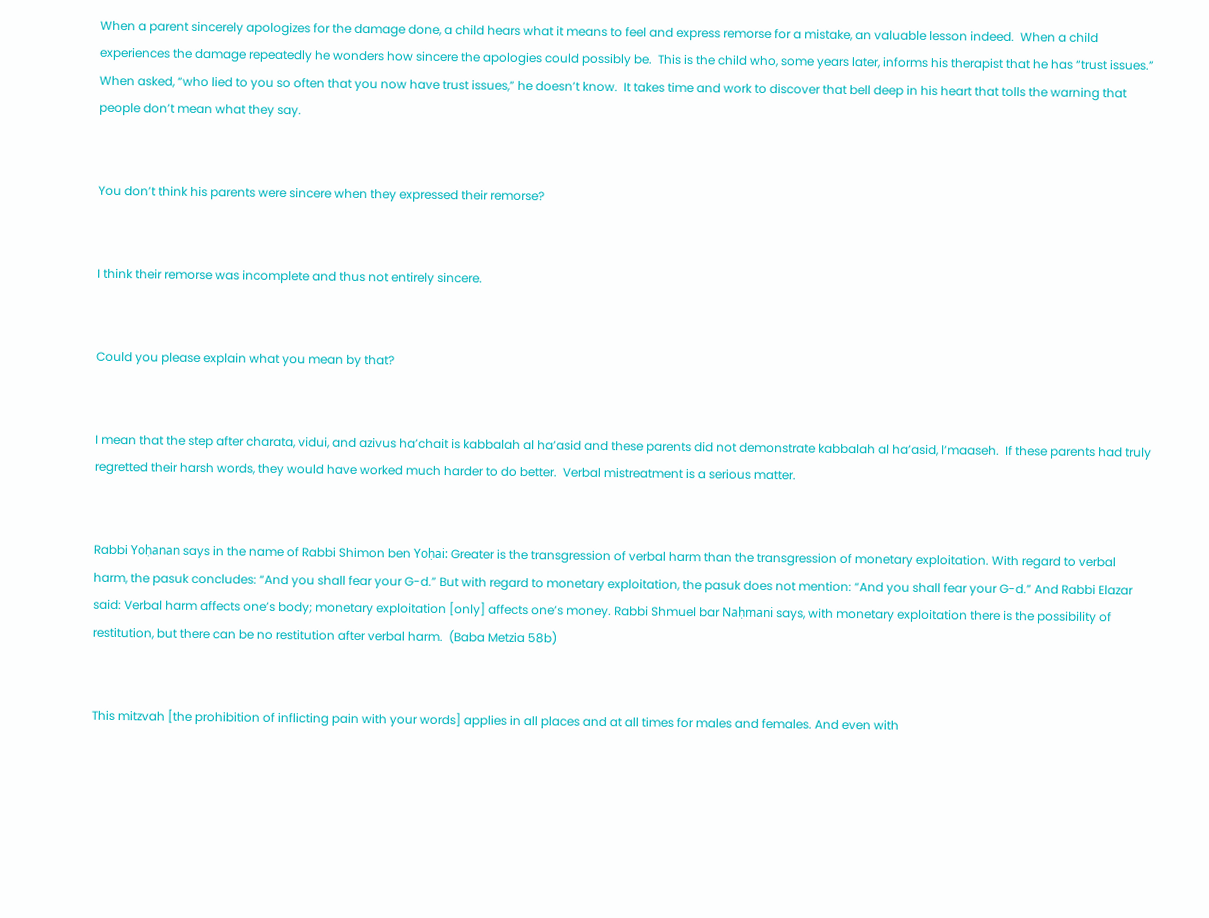When a parent sincerely apologizes for the damage done, a child hears what it means to feel and express remorse for a mistake, an valuable lesson indeed.  When a child experiences the damage repeatedly he wonders how sincere the apologies could possibly be.  This is the child who, some years later, informs his therapist that he has “trust issues.”  When asked, “who lied to you so often that you now have trust issues,” he doesn’t know.  It takes time and work to discover that bell deep in his heart that tolls the warning that people don’t mean what they say.


You don’t think his parents were sincere when they expressed their remorse?


I think their remorse was incomplete and thus not entirely sincere.


Could you please explain what you mean by that?


I mean that the step after charata, vidui, and azivus ha’chait is kabbalah al ha’asid and these parents did not demonstrate kabbalah al ha’asid, l’maaseh.  If these parents had truly regretted their harsh words, they would have worked much harder to do better.  Verbal mistreatment is a serious matter.


Rabbi Yoḥanan says in the name of Rabbi Shimon ben Yoḥai: Greater is the transgression of verbal harm than the transgression of monetary exploitation. With regard to verbal harm, the pasuk concludes: “And you shall fear your G-d.” But with regard to monetary exploitation, the pasuk does not mention: “And you shall fear your G-d.” And Rabbi Elazar said: Verbal harm affects one’s body; monetary exploitation [only] affects one’s money. Rabbi Shmuel bar Naḥmani says, with monetary exploitation there is the possibility of restitution, but there can be no restitution after verbal harm.  (Baba Metzia 58b)


This mitzvah [the prohibition of inflicting pain with your words] applies in all places and at all times for males and females. And even with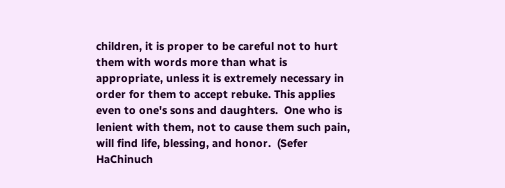children, it is proper to be careful not to hurt them with words more than what is appropriate, unless it is extremely necessary in order for them to accept rebuke. This applies even to one's sons and daughters.  One who is lenient with them, not to cause them such pain, will find life, blessing, and honor.  (Sefer HaChinuch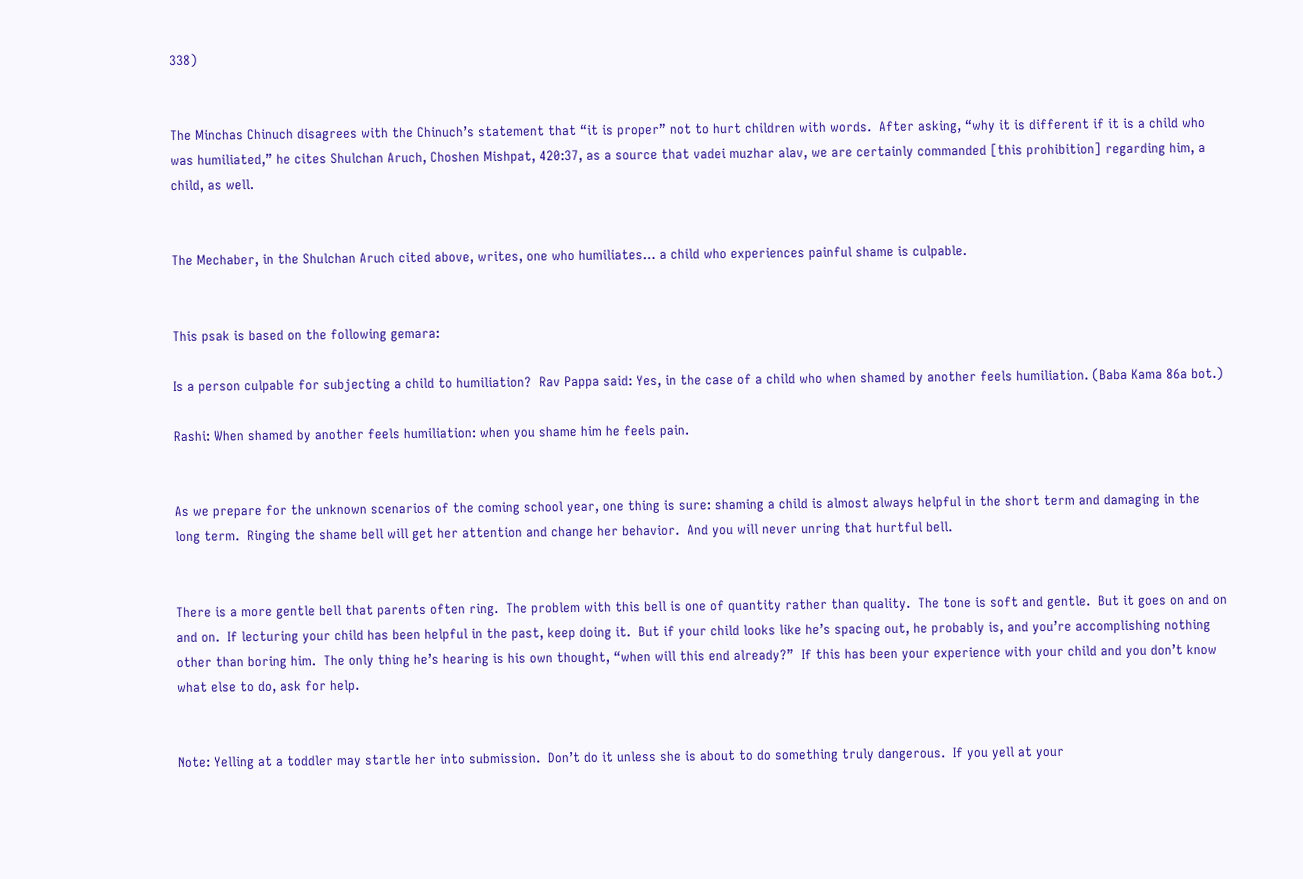338)


The Minchas Chinuch disagrees with the Chinuch’s statement that “it is proper” not to hurt children with words.  After asking, “why it is different if it is a child who was humiliated,” he cites Shulchan Aruch, Choshen Mishpat, 420:37, as a source that vadei muzhar alav, we are certainly commanded [this prohibition] regarding him, a child, as well.


The Mechaber, in the Shulchan Aruch cited above, writes, one who humiliates… a child who experiences painful shame is culpable.


This psak is based on the following gemara:

Is a person culpable for subjecting a child to humiliation?  Rav Pappa said: Yes, in the case of a child who when shamed by another feels humiliation. (Baba Kama 86a bot.)

Rashi: When shamed by another feels humiliation: when you shame him he feels pain.


As we prepare for the unknown scenarios of the coming school year, one thing is sure: shaming a child is almost always helpful in the short term and damaging in the long term.  Ringing the shame bell will get her attention and change her behavior.  And you will never unring that hurtful bell.


There is a more gentle bell that parents often ring.  The problem with this bell is one of quantity rather than quality.  The tone is soft and gentle.  But it goes on and on and on.  If lecturing your child has been helpful in the past, keep doing it.  But if your child looks like he’s spacing out, he probably is, and you’re accomplishing nothing other than boring him.  The only thing he’s hearing is his own thought, “when will this end already?”  If this has been your experience with your child and you don’t know what else to do, ask for help.


Note: Yelling at a toddler may startle her into submission.  Don’t do it unless she is about to do something truly dangerous.  If you yell at your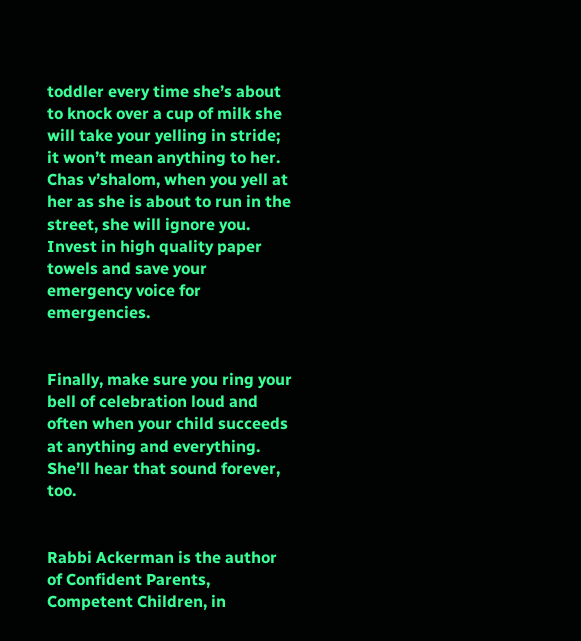toddler every time she’s about to knock over a cup of milk she will take your yelling in stride; it won’t mean anything to her.  Chas v’shalom, when you yell at her as she is about to run in the street, she will ignore you.  Invest in high quality paper towels and save your emergency voice for emergencies.


Finally, make sure you ring your bell of celebration loud and often when your child succeeds at anything and everything.  She’ll hear that sound forever, too.


Rabbi Ackerman is the author of Confident Parents, Competent Children, in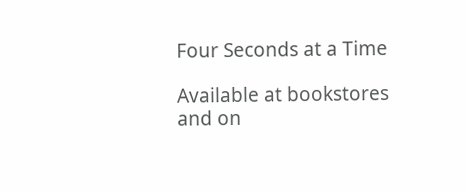Four Seconds at a Time

Available at bookstores and on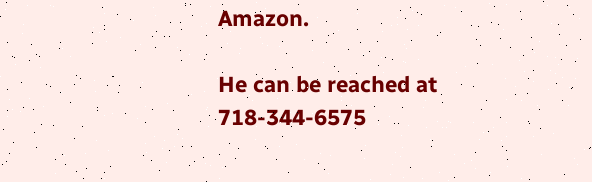Amazon.

He can be reached at 718-344-6575